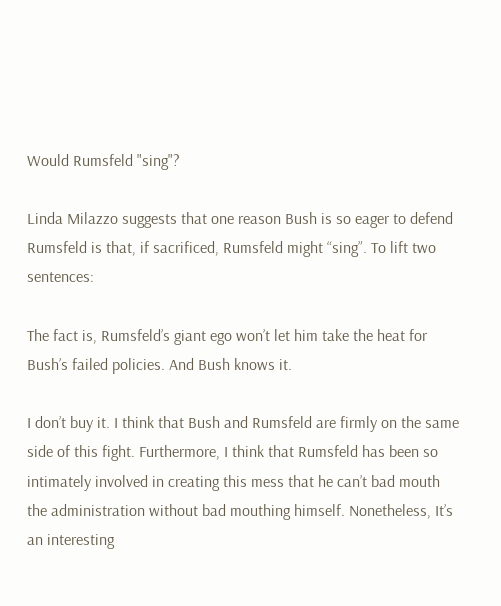Would Rumsfeld "sing"?

Linda Milazzo suggests that one reason Bush is so eager to defend Rumsfeld is that, if sacrificed, Rumsfeld might “sing”. To lift two sentences:

The fact is, Rumsfeld’s giant ego won’t let him take the heat for Bush’s failed policies. And Bush knows it.

I don’t buy it. I think that Bush and Rumsfeld are firmly on the same side of this fight. Furthermore, I think that Rumsfeld has been so intimately involved in creating this mess that he can’t bad mouth the administration without bad mouthing himself. Nonetheless, It’s an interesting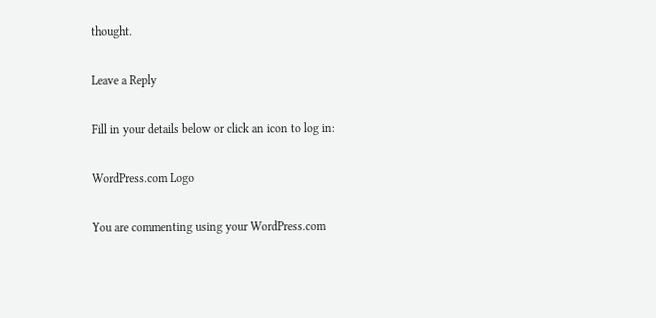thought.

Leave a Reply

Fill in your details below or click an icon to log in:

WordPress.com Logo

You are commenting using your WordPress.com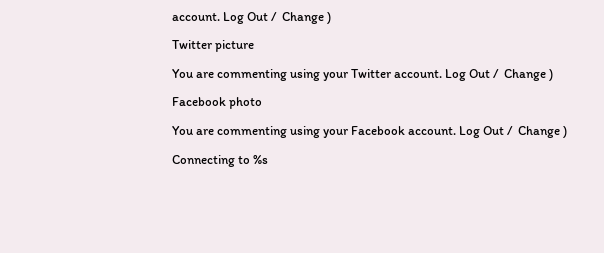account. Log Out /  Change )

Twitter picture

You are commenting using your Twitter account. Log Out /  Change )

Facebook photo

You are commenting using your Facebook account. Log Out /  Change )

Connecting to %s